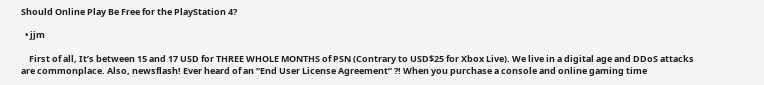Should Online Play Be Free for the PlayStation 4?

  • jjm

    First of all, It’s between 15 and 17 USD for THREE WHOLE MONTHS of PSN (Contrary to USD$25 for Xbox Live). We live in a digital age and DDoS attacks are commonplace. Also, newsflash! Ever heard of an “End User License Agreement” ?! When you purchase a console and online gaming time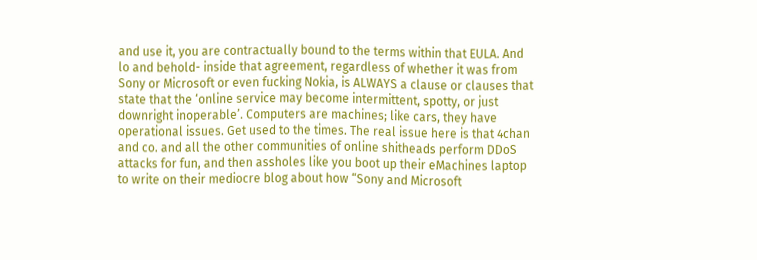and use it, you are contractually bound to the terms within that EULA. And lo and behold- inside that agreement, regardless of whether it was from Sony or Microsoft or even fucking Nokia, is ALWAYS a clause or clauses that state that the ‘online service may become intermittent, spotty, or just downright inoperable’. Computers are machines; like cars, they have operational issues. Get used to the times. The real issue here is that 4chan and co. and all the other communities of online shitheads perform DDoS attacks for fun, and then assholes like you boot up their eMachines laptop to write on their mediocre blog about how “Sony and Microsoft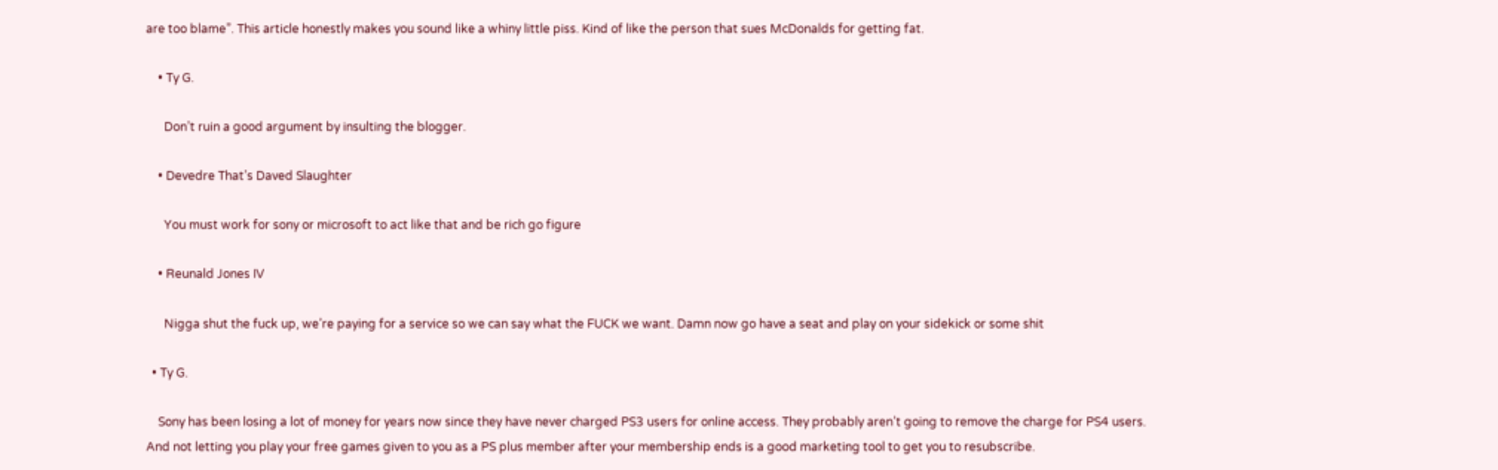are too blame”. This article honestly makes you sound like a whiny little piss. Kind of like the person that sues McDonalds for getting fat.

    • Ty G.

      Don’t ruin a good argument by insulting the blogger.

    • Devedre That’s Daved Slaughter

      You must work for sony or microsoft to act like that and be rich go figure

    • Reunald Jones IV

      Nigga shut the fuck up, we’re paying for a service so we can say what the FUCK we want. Damn now go have a seat and play on your sidekick or some shit

  • Ty G.

    Sony has been losing a lot of money for years now since they have never charged PS3 users for online access. They probably aren’t going to remove the charge for PS4 users. And not letting you play your free games given to you as a PS plus member after your membership ends is a good marketing tool to get you to resubscribe.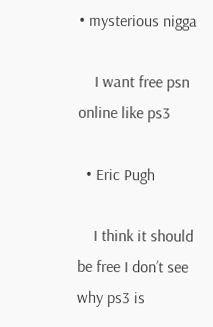• mysterious nigga

    I want free psn online like ps3

  • Eric Pugh

    I think it should be free I don’t see why ps3 is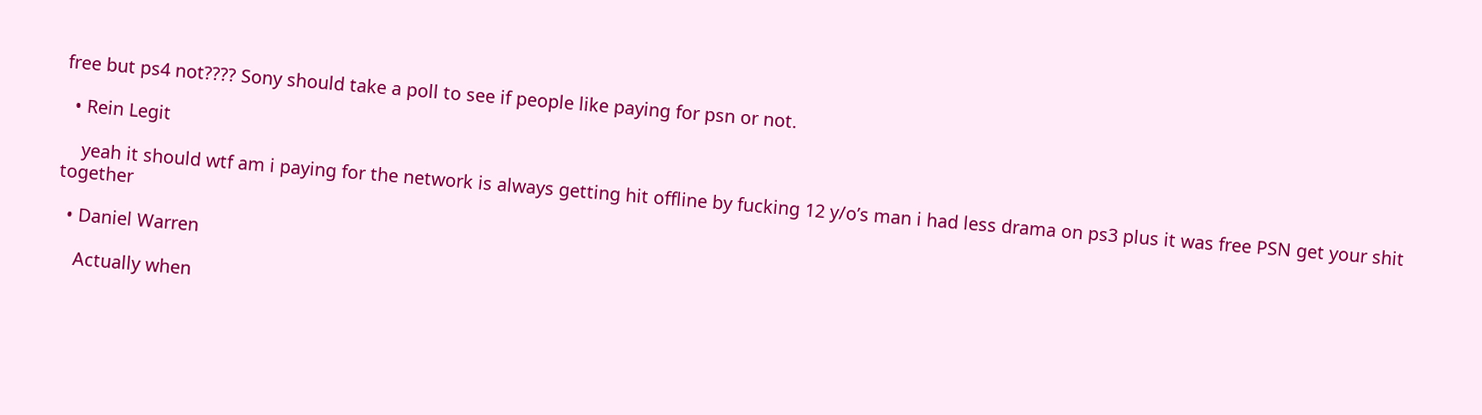free but ps4 not???? Sony should take a poll to see if people like paying for psn or not.

  • Rein Legit

    yeah it should wtf am i paying for the network is always getting hit offline by fucking 12 y/o’s man i had less drama on ps3 plus it was free PSN get your shit together

  • Daniel Warren

    Actually when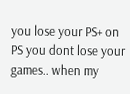you lose your PS+ on PS you dont lose your games.. when my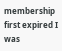membership first expired I was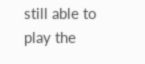still able to play the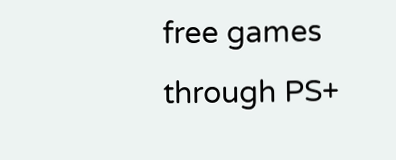free games through PS+